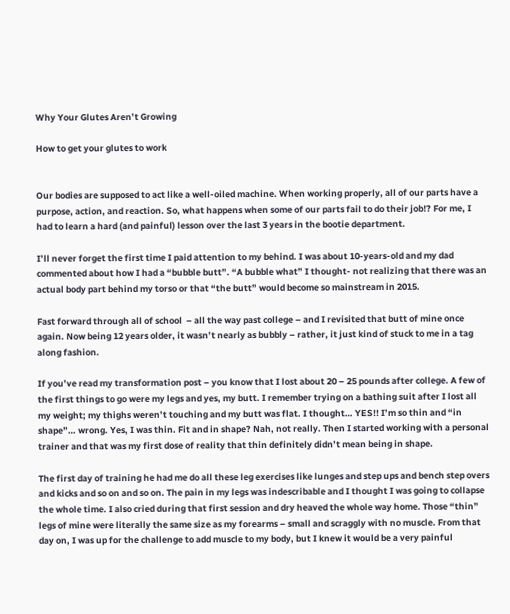Why Your Glutes Aren’t Growing

How to get your glutes to work


Our bodies are supposed to act like a well-oiled machine. When working properly, all of our parts have a purpose, action, and reaction. So, what happens when some of our parts fail to do their job!? For me, I had to learn a hard (and painful) lesson over the last 3 years in the bootie department.

I’ll never forget the first time I paid attention to my behind. I was about 10-years-old and my dad commented about how I had a “bubble butt”. “A bubble what” I thought- not realizing that there was an actual body part behind my torso or that “the butt” would become so mainstream in 2015.

Fast forward through all of school  – all the way past college – and I revisited that butt of mine once again. Now being 12 years older, it wasn’t nearly as bubbly – rather, it just kind of stuck to me in a tag along fashion.

If you’ve read my transformation post – you know that I lost about 20 – 25 pounds after college. A few of the first things to go were my legs and yes, my butt. I remember trying on a bathing suit after I lost all my weight; my thighs weren’t touching and my butt was flat. I thought… YES!! I’m so thin and “in shape”… wrong. Yes, I was thin. Fit and in shape? Nah, not really. Then I started working with a personal trainer and that was my first dose of reality that thin definitely didn’t mean being in shape.

The first day of training he had me do all these leg exercises like lunges and step ups and bench step overs and kicks and so on and so on. The pain in my legs was indescribable and I thought I was going to collapse the whole time. I also cried during that first session and dry heaved the whole way home. Those “thin” legs of mine were literally the same size as my forearms – small and scraggly with no muscle. From that day on, I was up for the challenge to add muscle to my body, but I knew it would be a very painful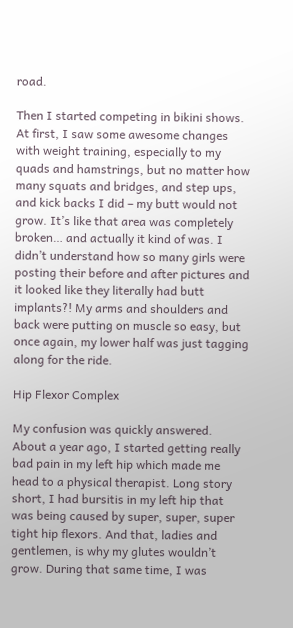road.

Then I started competing in bikini shows. At first, I saw some awesome changes with weight training, especially to my quads and hamstrings, but no matter how many squats and bridges, and step ups, and kick backs I did – my butt would not grow. It’s like that area was completely broken… and actually it kind of was. I didn’t understand how so many girls were posting their before and after pictures and it looked like they literally had butt implants?! My arms and shoulders and back were putting on muscle so easy, but once again, my lower half was just tagging along for the ride.

Hip Flexor Complex

My confusion was quickly answered. About a year ago, I started getting really bad pain in my left hip which made me head to a physical therapist. Long story short, I had bursitis in my left hip that was being caused by super, super, super tight hip flexors. And that, ladies and gentlemen, is why my glutes wouldn’t grow. During that same time, I was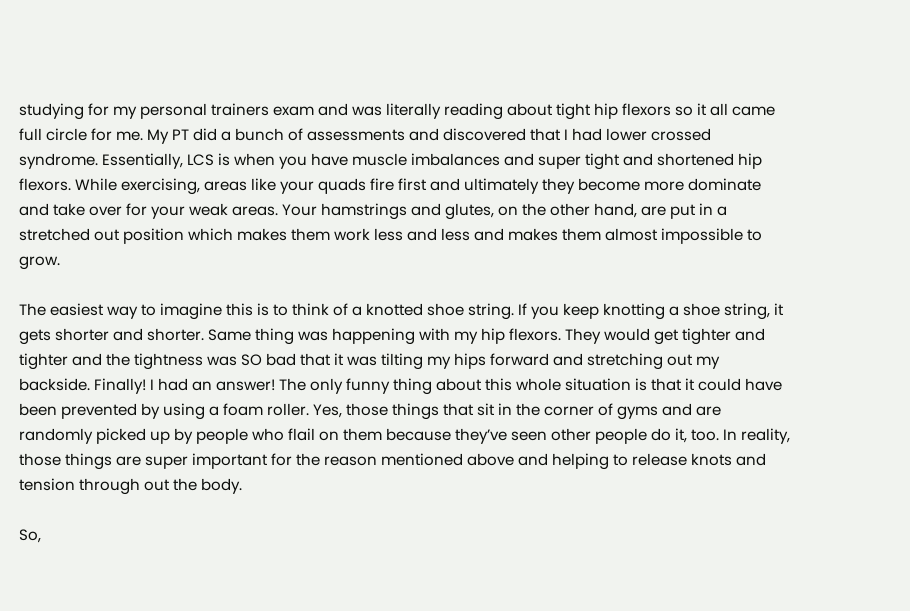studying for my personal trainers exam and was literally reading about tight hip flexors so it all came full circle for me. My PT did a bunch of assessments and discovered that I had lower crossed syndrome. Essentially, LCS is when you have muscle imbalances and super tight and shortened hip flexors. While exercising, areas like your quads fire first and ultimately they become more dominate and take over for your weak areas. Your hamstrings and glutes, on the other hand, are put in a stretched out position which makes them work less and less and makes them almost impossible to grow.

The easiest way to imagine this is to think of a knotted shoe string. If you keep knotting a shoe string, it gets shorter and shorter. Same thing was happening with my hip flexors. They would get tighter and tighter and the tightness was SO bad that it was tilting my hips forward and stretching out my backside. Finally! I had an answer! The only funny thing about this whole situation is that it could have been prevented by using a foam roller. Yes, those things that sit in the corner of gyms and are randomly picked up by people who flail on them because they’ve seen other people do it, too. In reality, those things are super important for the reason mentioned above and helping to release knots and tension through out the body.

So,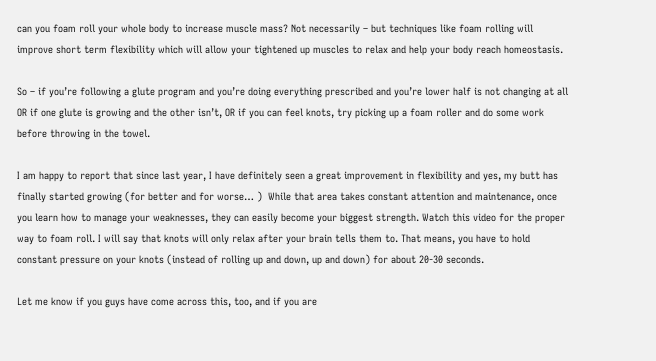can you foam roll your whole body to increase muscle mass? Not necessarily – but techniques like foam rolling will improve short term flexibility which will allow your tightened up muscles to relax and help your body reach homeostasis.

So – if you’re following a glute program and you’re doing everything prescribed and you’re lower half is not changing at all OR if one glute is growing and the other isn’t, OR if you can feel knots, try picking up a foam roller and do some work before throwing in the towel.

I am happy to report that since last year, I have definitely seen a great improvement in flexibility and yes, my butt has finally started growing (for better and for worse… )  While that area takes constant attention and maintenance, once you learn how to manage your weaknesses, they can easily become your biggest strength. Watch this video for the proper way to foam roll. I will say that knots will only relax after your brain tells them to. That means, you have to hold constant pressure on your knots (instead of rolling up and down, up and down) for about 20-30 seconds.

Let me know if you guys have come across this, too, and if you are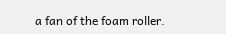a fan of the foam roller.